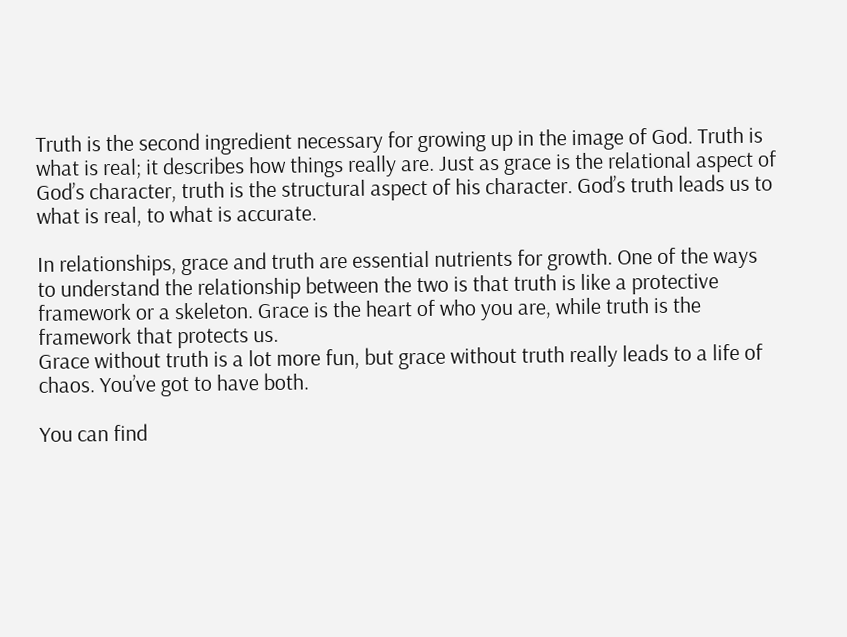Truth is the second ingredient necessary for growing up in the image of God. Truth is what is real; it describes how things really are. Just as grace is the relational aspect of God’s character, truth is the structural aspect of his character. God’s truth leads us to what is real, to what is accurate.

In relationships, grace and truth are essential nutrients for growth. One of the ways to understand the relationship between the two is that truth is like a protective framework or a skeleton. Grace is the heart of who you are, while truth is the framework that protects us.
Grace without truth is a lot more fun, but grace without truth really leads to a life of chaos. You’ve got to have both.

You can find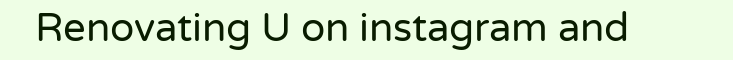Renovating U on instagram and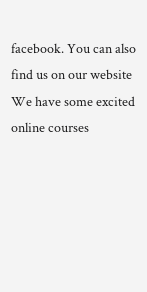facebook. You can also find us on our website We have some excited online courses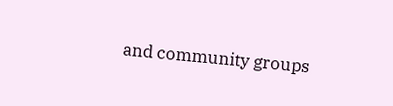and community groups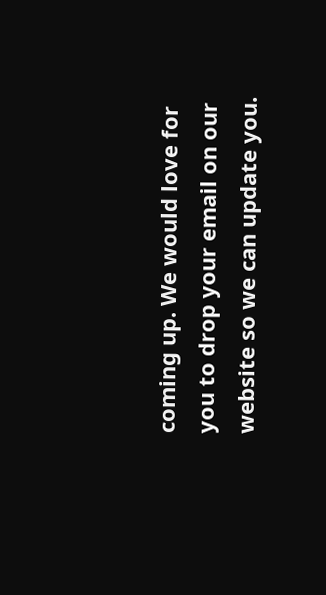coming up. We would love for you to drop your email on our website so we can update you.